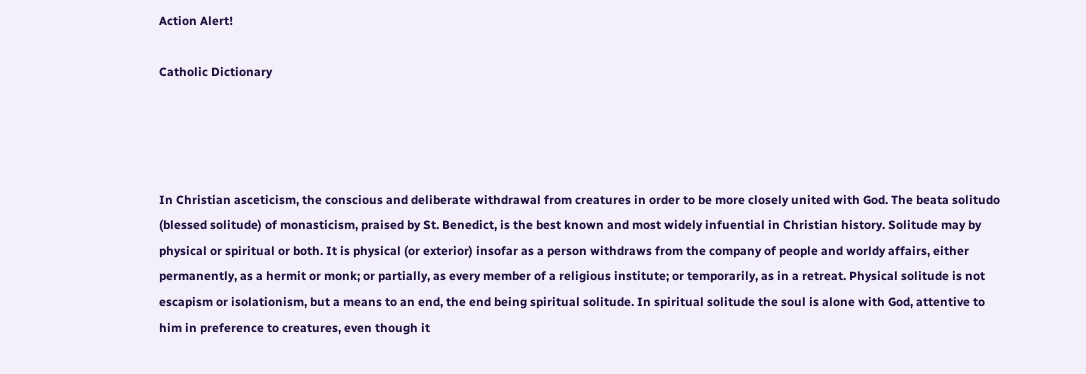Action Alert!

Catholic Dictionary




In Christian asceticism, the conscious and deliberate withdrawal from creatures in order to be more closely united with God. The beata solitudo (blessed solitude) of monasticism, praised by St. Benedict, is the best known and most widely infuential in Christian history. Solitude may by physical or spiritual or both. It is physical (or exterior) insofar as a person withdraws from the company of people and worldy affairs, either permanently, as a hermit or monk; or partially, as every member of a religious institute; or temporarily, as in a retreat. Physical solitude is not escapism or isolationism, but a means to an end, the end being spiritual solitude. In spiritual solitude the soul is alone with God, attentive to him in preference to creatures, even though it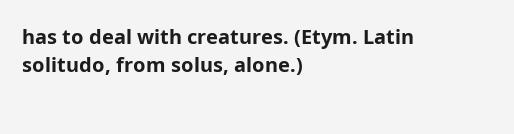has to deal with creatures. (Etym. Latin solitudo, from solus, alone.)